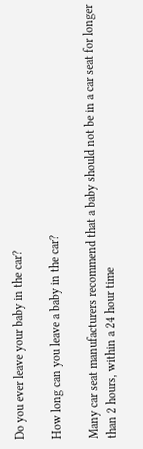Do you ever leave your baby in the car?

How long can you leave a baby in the car?

Many car seat manufacturers recommend that a baby should not be in a car seat for longer than 2 hours, within a 24 hour time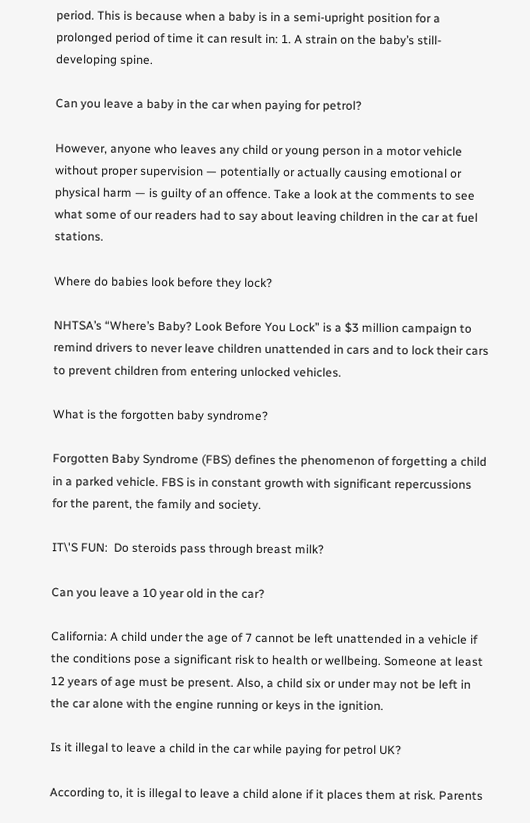period. This is because when a baby is in a semi-upright position for a prolonged period of time it can result in: 1. A strain on the baby’s still-developing spine.

Can you leave a baby in the car when paying for petrol?

However, anyone who leaves any child or young person in a motor vehicle without proper supervision — potentially or actually causing emotional or physical harm — is guilty of an offence. Take a look at the comments to see what some of our readers had to say about leaving children in the car at fuel stations.

Where do babies look before they lock?

NHTSA’s “Where’s Baby? Look Before You Lock” is a $3 million campaign to remind drivers to never leave children unattended in cars and to lock their cars to prevent children from entering unlocked vehicles.

What is the forgotten baby syndrome?

Forgotten Baby Syndrome (FBS) defines the phenomenon of forgetting a child in a parked vehicle. FBS is in constant growth with significant repercussions for the parent, the family and society.

IT\'S FUN:  Do steroids pass through breast milk?

Can you leave a 10 year old in the car?

California: A child under the age of 7 cannot be left unattended in a vehicle if the conditions pose a significant risk to health or wellbeing. Someone at least 12 years of age must be present. Also, a child six or under may not be left in the car alone with the engine running or keys in the ignition.

Is it illegal to leave a child in the car while paying for petrol UK?

According to, it is illegal to leave a child alone if it places them at risk. Parents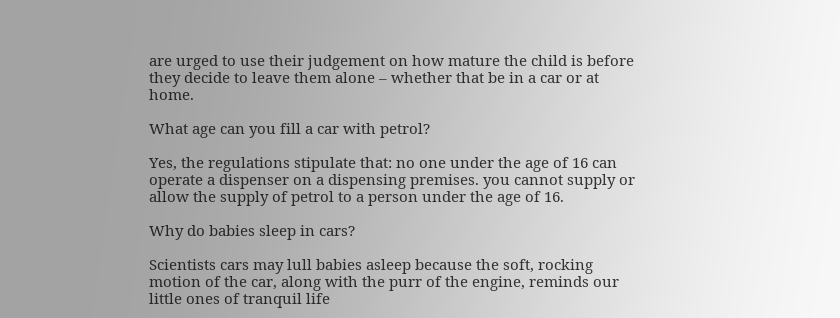are urged to use their judgement on how mature the child is before they decide to leave them alone – whether that be in a car or at home.

What age can you fill a car with petrol?

Yes, the regulations stipulate that: no one under the age of 16 can operate a dispenser on a dispensing premises. you cannot supply or allow the supply of petrol to a person under the age of 16.

Why do babies sleep in cars?

Scientists cars may lull babies asleep because the soft, rocking motion of the car, along with the purr of the engine, reminds our little ones of tranquil life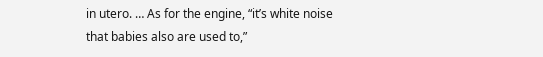in utero. … As for the engine, “it’s white noise that babies also are used to,”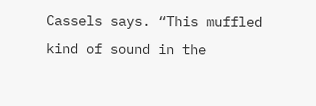Cassels says. “This muffled kind of sound in the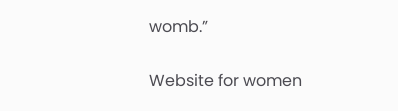womb.”

Website for women